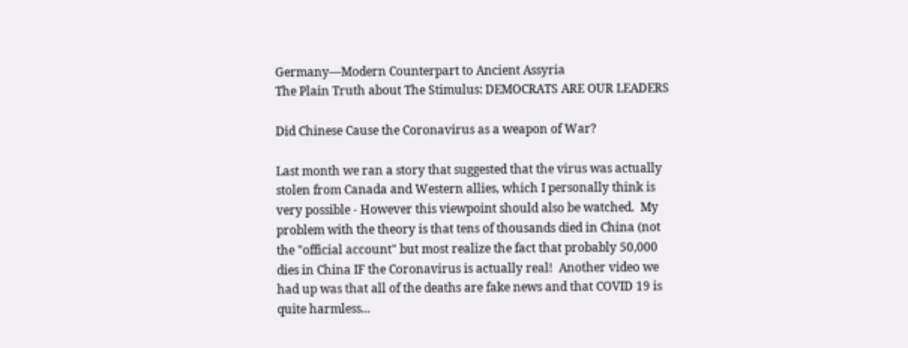Germany—Modern Counterpart to Ancient Assyria
The Plain Truth about The Stimulus: DEMOCRATS ARE OUR LEADERS

Did Chinese Cause the Coronavirus as a weapon of War?

Last month we ran a story that suggested that the virus was actually stolen from Canada and Western allies, which I personally think is very possible - However this viewpoint should also be watched.  My problem with the theory is that tens of thousands died in China (not the "official account" but most realize the fact that probably 50,000 dies in China IF the Coronavirus is actually real!  Another video we had up was that all of the deaths are fake news and that COVID 19 is quite harmless...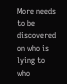More needs to be discovered on who is lying to who